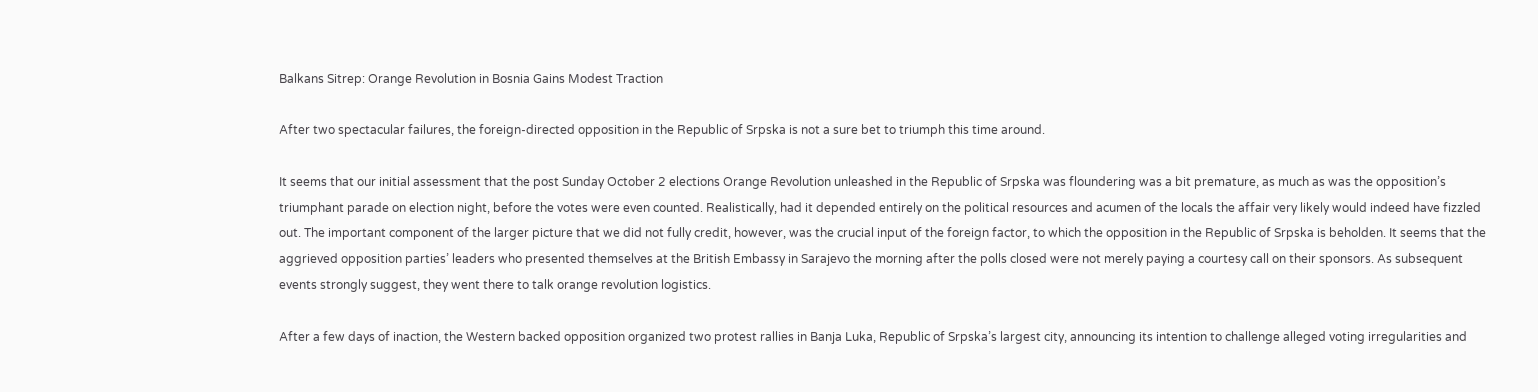Balkans Sitrep: Orange Revolution in Bosnia Gains Modest Traction

After two spectacular failures, the foreign-directed opposition in the Republic of Srpska is not a sure bet to triumph this time around.

It seems that our initial assessment that the post Sunday October 2 elections Orange Revolution unleashed in the Republic of Srpska was floundering was a bit premature, as much as was the opposition’s triumphant parade on election night, before the votes were even counted. Realistically, had it depended entirely on the political resources and acumen of the locals the affair very likely would indeed have fizzled out. The important component of the larger picture that we did not fully credit, however, was the crucial input of the foreign factor, to which the opposition in the Republic of Srpska is beholden. It seems that the aggrieved opposition parties’ leaders who presented themselves at the British Embassy in Sarajevo the morning after the polls closed were not merely paying a courtesy call on their sponsors. As subsequent events strongly suggest, they went there to talk orange revolution logistics.

After a few days of inaction, the Western backed opposition organized two protest rallies in Banja Luka, Republic of Srpska’s largest city, announcing its intention to challenge alleged voting irregularities and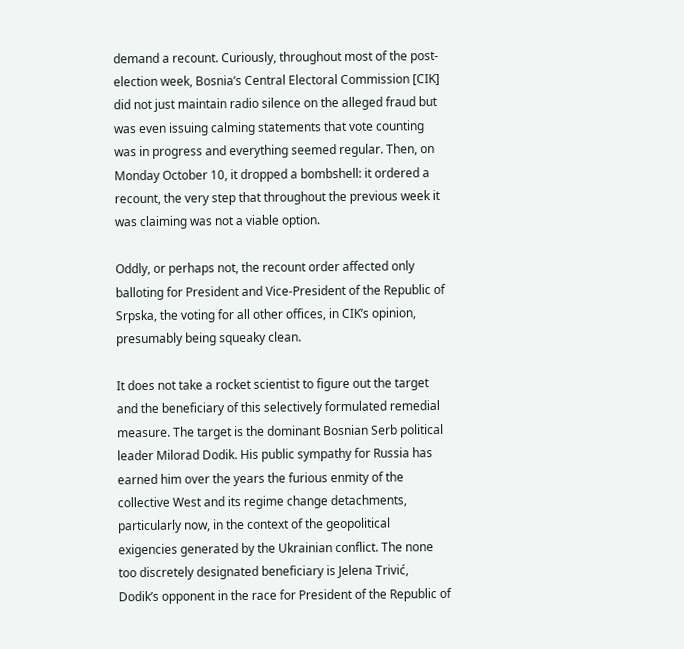demand a recount. Curiously, throughout most of the post-election week, Bosnia’s Central Electoral Commission [CIK] did not just maintain radio silence on the alleged fraud but was even issuing calming statements that vote counting was in progress and everything seemed regular. Then, on Monday October 10, it dropped a bombshell: it ordered a recount, the very step that throughout the previous week it was claiming was not a viable option.

Oddly, or perhaps not, the recount order affected only balloting for President and Vice-President of the Republic of Srpska, the voting for all other offices, in CIK’s opinion, presumably being squeaky clean.

It does not take a rocket scientist to figure out the target and the beneficiary of this selectively formulated remedial measure. The target is the dominant Bosnian Serb political leader Milorad Dodik. His public sympathy for Russia has earned him over the years the furious enmity of the collective West and its regime change detachments, particularly now, in the context of the geopolitical exigencies generated by the Ukrainian conflict. The none too discretely designated beneficiary is Jelena Trivić, Dodik’s opponent in the race for President of the Republic of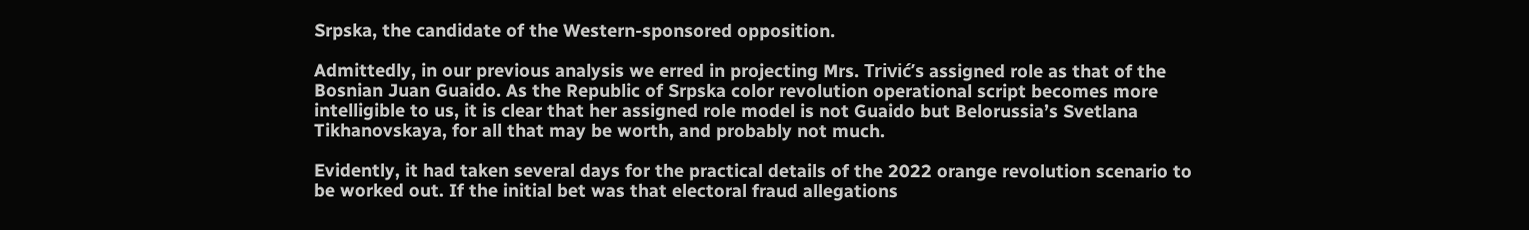Srpska, the candidate of the Western-sponsored opposition.

Admittedly, in our previous analysis we erred in projecting Mrs. Trivić’s assigned role as that of the Bosnian Juan Guaido. As the Republic of Srpska color revolution operational script becomes more intelligible to us, it is clear that her assigned role model is not Guaido but Belorussia’s Svetlana Tikhanovskaya, for all that may be worth, and probably not much.

Evidently, it had taken several days for the practical details of the 2022 orange revolution scenario to be worked out. If the initial bet was that electoral fraud allegations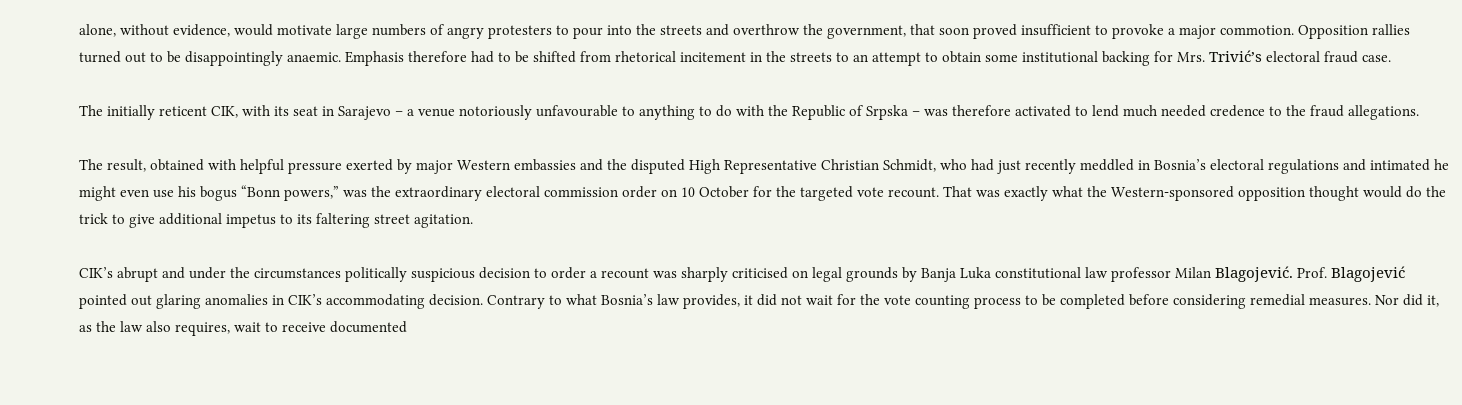alone, without evidence, would motivate large numbers of angry protesters to pour into the streets and overthrow the government, that soon proved insufficient to provoke a major commotion. Opposition rallies turned out to be disappointingly anaemic. Emphasis therefore had to be shifted from rhetorical incitement in the streets to an attempt to obtain some institutional backing for Mrs. Trivić’s electoral fraud case.

The initially reticent CIK, with its seat in Sarajevo – a venue notoriously unfavourable to anything to do with the Republic of Srpska – was therefore activated to lend much needed credence to the fraud allegations.

The result, obtained with helpful pressure exerted by major Western embassies and the disputed High Representative Christian Schmidt, who had just recently meddled in Bosnia’s electoral regulations and intimated he might even use his bogus “Bonn powers,” was the extraordinary electoral commission order on 10 October for the targeted vote recount. That was exactly what the Western-sponsored opposition thought would do the trick to give additional impetus to its faltering street agitation.

CIK’s abrupt and under the circumstances politically suspicious decision to order a recount was sharply criticised on legal grounds by Banja Luka constitutional law professor Milan Blagojević. Prof. Blagojević pointed out glaring anomalies in CIK’s accommodating decision. Contrary to what Bosnia’s law provides, it did not wait for the vote counting process to be completed before considering remedial measures. Nor did it, as the law also requires, wait to receive documented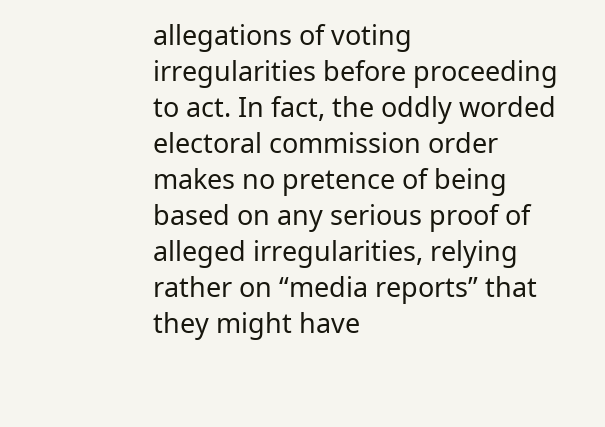allegations of voting irregularities before proceeding to act. In fact, the oddly worded electoral commission order makes no pretence of being based on any serious proof of alleged irregularities, relying rather on “media reports” that they might have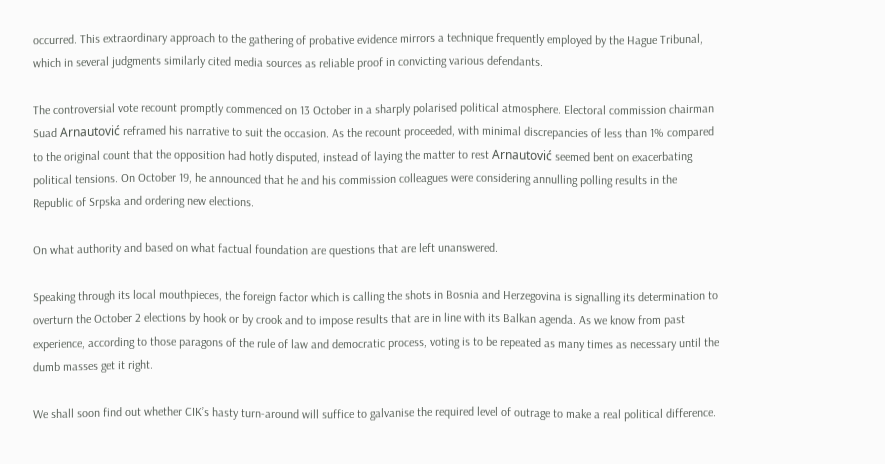occurred. This extraordinary approach to the gathering of probative evidence mirrors a technique frequently employed by the Hague Tribunal, which in several judgments similarly cited media sources as reliable proof in convicting various defendants.

The controversial vote recount promptly commenced on 13 October in a sharply polarised political atmosphere. Electoral commission chairman Suad Arnautović reframed his narrative to suit the occasion. As the recount proceeded, with minimal discrepancies of less than 1% compared to the original count that the opposition had hotly disputed, instead of laying the matter to rest Arnautović seemed bent on exacerbating political tensions. On October 19, he announced that he and his commission colleagues were considering annulling polling results in the Republic of Srpska and ordering new elections.

On what authority and based on what factual foundation are questions that are left unanswered.

Speaking through its local mouthpieces, the foreign factor which is calling the shots in Bosnia and Herzegovina is signalling its determination to overturn the October 2 elections by hook or by crook and to impose results that are in line with its Balkan agenda. As we know from past experience, according to those paragons of the rule of law and democratic process, voting is to be repeated as many times as necessary until the dumb masses get it right.

We shall soon find out whether CIK’s hasty turn-around will suffice to galvanise the required level of outrage to make a real political difference.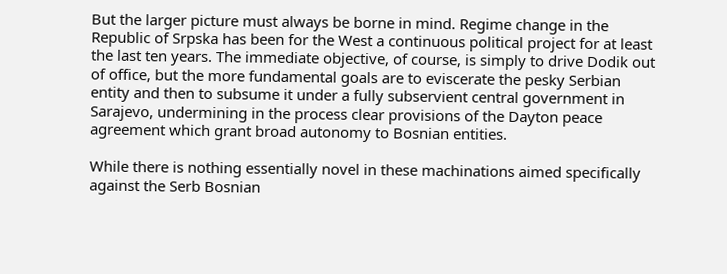But the larger picture must always be borne in mind. Regime change in the Republic of Srpska has been for the West a continuous political project for at least the last ten years. The immediate objective, of course, is simply to drive Dodik out of office, but the more fundamental goals are to eviscerate the pesky Serbian entity and then to subsume it under a fully subservient central government in Sarajevo, undermining in the process clear provisions of the Dayton peace agreement which grant broad autonomy to Bosnian entities.

While there is nothing essentially novel in these machinations aimed specifically against the Serb Bosnian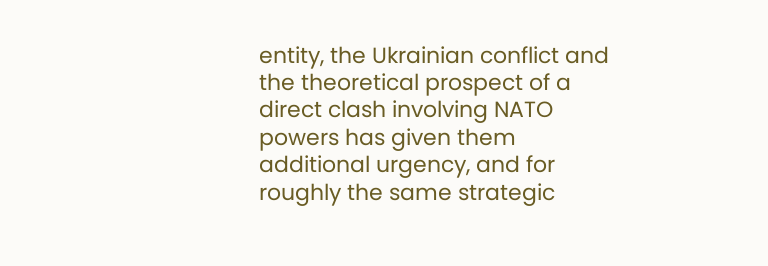entity, the Ukrainian conflict and the theoretical prospect of a direct clash involving NATO powers has given them additional urgency, and for roughly the same strategic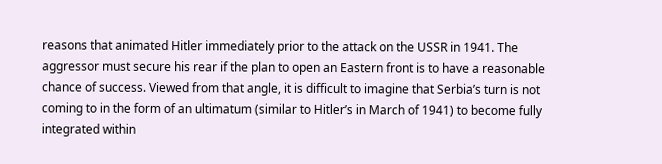reasons that animated Hitler immediately prior to the attack on the USSR in 1941. The aggressor must secure his rear if the plan to open an Eastern front is to have a reasonable chance of success. Viewed from that angle, it is difficult to imagine that Serbia’s turn is not coming to in the form of an ultimatum (similar to Hitler’s in March of 1941) to become fully integrated within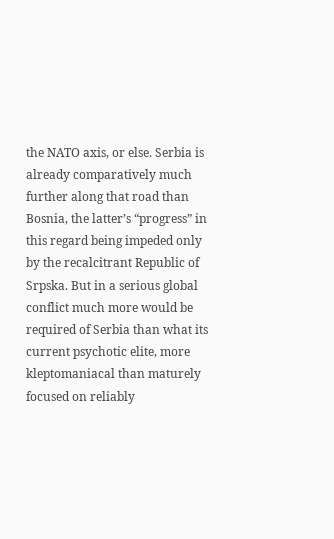the NATO axis, or else. Serbia is already comparatively much further along that road than Bosnia, the latter’s “progress” in this regard being impeded only by the recalcitrant Republic of Srpska. But in a serious global conflict much more would be required of Serbia than what its current psychotic elite, more kleptomaniacal than maturely focused on reliably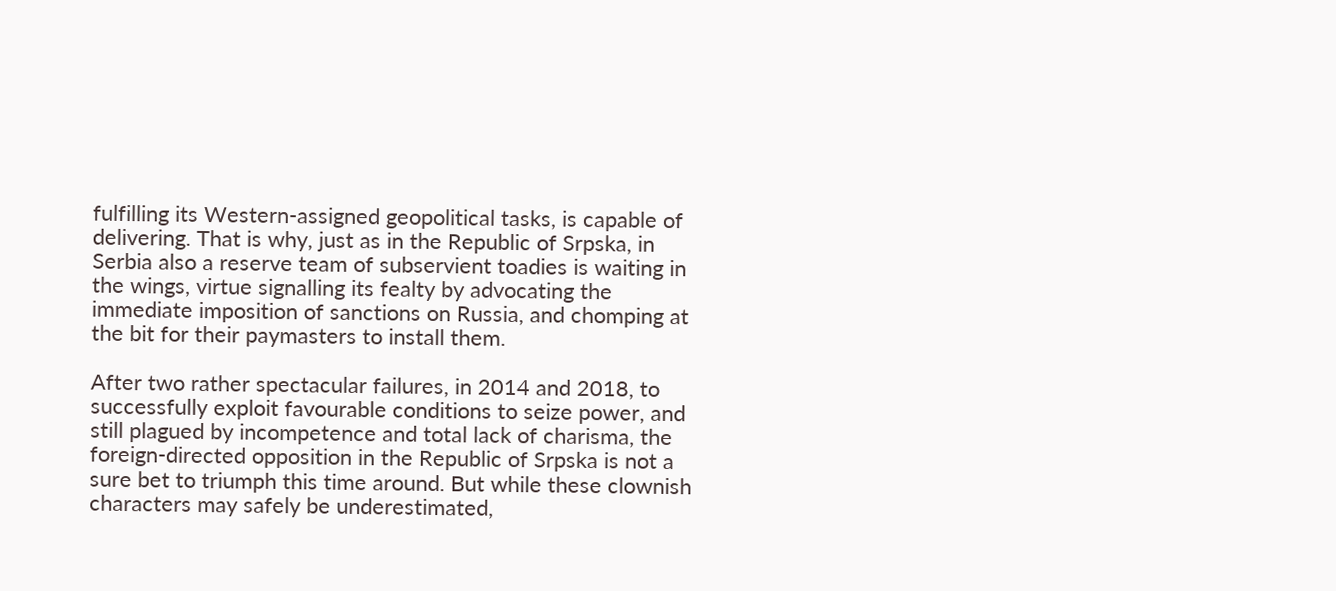fulfilling its Western-assigned geopolitical tasks, is capable of delivering. That is why, just as in the Republic of Srpska, in Serbia also a reserve team of subservient toadies is waiting in the wings, virtue signalling its fealty by advocating the immediate imposition of sanctions on Russia, and chomping at the bit for their paymasters to install them.

After two rather spectacular failures, in 2014 and 2018, to successfully exploit favourable conditions to seize power, and still plagued by incompetence and total lack of charisma, the foreign-directed opposition in the Republic of Srpska is not a sure bet to triumph this time around. But while these clownish characters may safely be underestimated,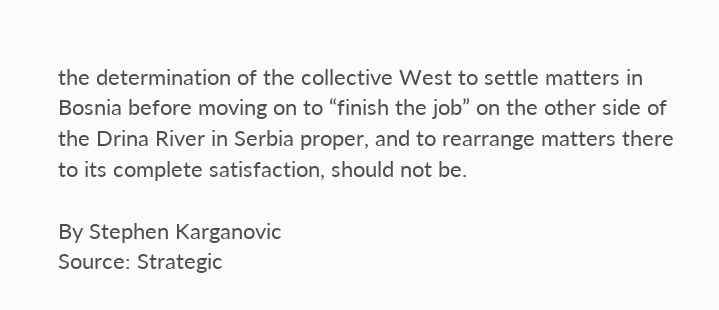the determination of the collective West to settle matters in Bosnia before moving on to “finish the job” on the other side of the Drina River in Serbia proper, and to rearrange matters there to its complete satisfaction, should not be.

By Stephen Karganovic
Source: Strategic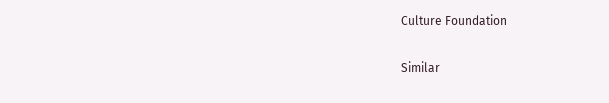Culture Foundation

Similar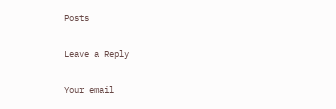Posts

Leave a Reply

Your email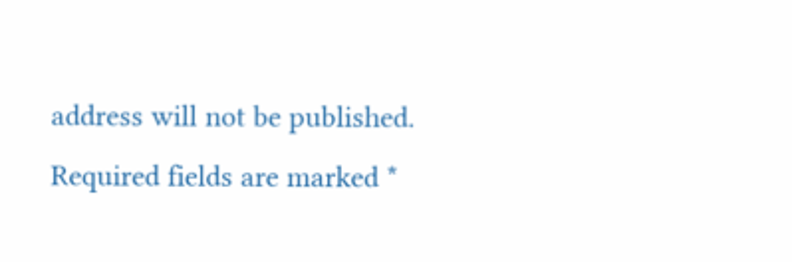address will not be published. Required fields are marked *